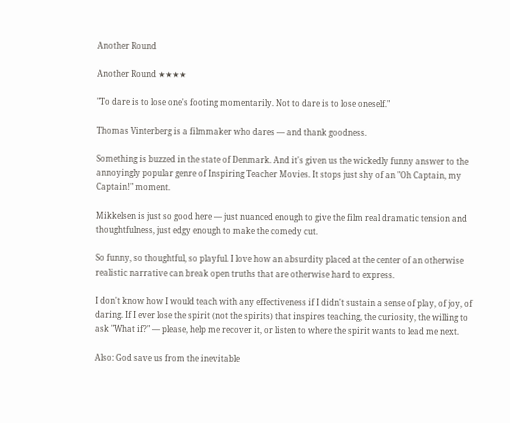Another Round

Another Round ★★★★

"To dare is to lose one's footing momentarily. Not to dare is to lose oneself."

Thomas Vinterberg is a filmmaker who dares — and thank goodness.

Something is buzzed in the state of Denmark. And it's given us the wickedly funny answer to the annoyingly popular genre of Inspiring Teacher Movies. It stops just shy of an "Oh Captain, my Captain!" moment.

Mikkelsen is just so good here — just nuanced enough to give the film real dramatic tension and thoughtfulness, just edgy enough to make the comedy cut.

So funny, so thoughtful, so playful. I love how an absurdity placed at the center of an otherwise realistic narrative can break open truths that are otherwise hard to express.

I don't know how I would teach with any effectiveness if I didn't sustain a sense of play, of joy, of daring. If I ever lose the spirit (not the spirits) that inspires teaching, the curiosity, the willing to ask "What if?" — please, help me recover it, or listen to where the spirit wants to lead me next.

Also: God save us from the inevitable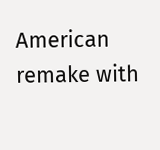American remake with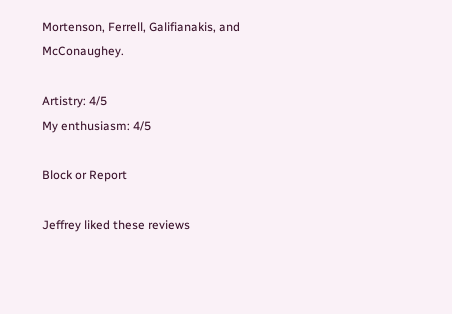Mortenson, Ferrell, Galifianakis, and McConaughey.

Artistry: 4/5
My enthusiasm: 4/5

Block or Report

Jeffrey liked these reviews